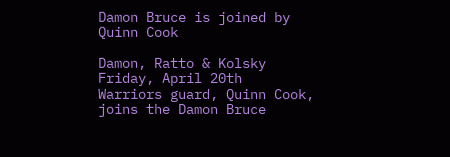Damon Bruce is joined by Quinn Cook

Damon, Ratto & Kolsky
Friday, April 20th
Warriors guard, Quinn Cook, joins the Damon Bruce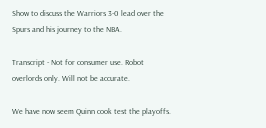Show to discuss the Warriors 3-0 lead over the Spurs and his journey to the NBA.

Transcript - Not for consumer use. Robot overlords only. Will not be accurate.

We have now seem Quinn cook test the playoffs.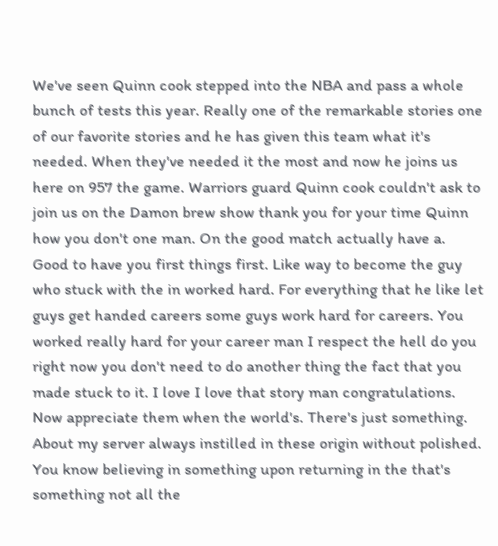We've seen Quinn cook stepped into the NBA and pass a whole bunch of tests this year. Really one of the remarkable stories one of our favorite stories and he has given this team what it's needed. When they've needed it the most and now he joins us here on 957 the game. Warriors guard Quinn cook couldn't ask to join us on the Damon brew show thank you for your time Quinn how you don't one man. On the good match actually have a. Good to have you first things first. Like way to become the guy who stuck with the in worked hard. For everything that he like let guys get handed careers some guys work hard for careers. You worked really hard for your career man I respect the hell do you right now you don't need to do another thing the fact that you made stuck to it. I love I love that story man congratulations. Now appreciate them when the world's. There's just something. About my server always instilled in these origin without polished. You know believing in something upon returning in the that's something not all the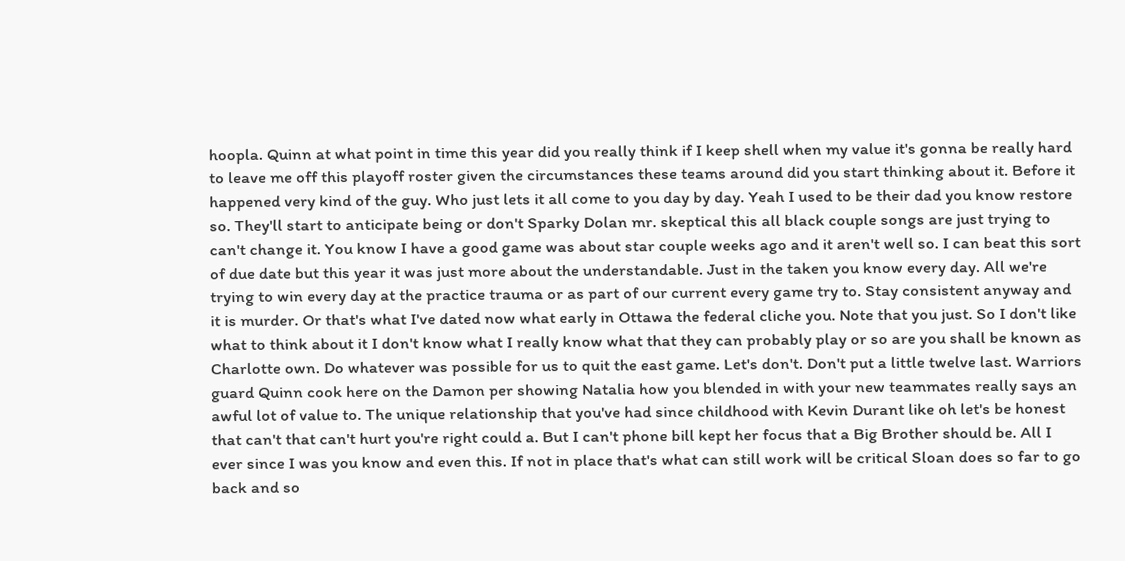hoopla. Quinn at what point in time this year did you really think if I keep shell when my value it's gonna be really hard to leave me off this playoff roster given the circumstances these teams around did you start thinking about it. Before it happened very kind of the guy. Who just lets it all come to you day by day. Yeah I used to be their dad you know restore so. They'll start to anticipate being or don't Sparky Dolan mr. skeptical this all black couple songs are just trying to can't change it. You know I have a good game was about star couple weeks ago and it aren't well so. I can beat this sort of due date but this year it was just more about the understandable. Just in the taken you know every day. All we're trying to win every day at the practice trauma or as part of our current every game try to. Stay consistent anyway and it is murder. Or that's what I've dated now what early in Ottawa the federal cliche you. Note that you just. So I don't like what to think about it I don't know what I really know what that they can probably play or so are you shall be known as Charlotte own. Do whatever was possible for us to quit the east game. Let's don't. Don't put a little twelve last. Warriors guard Quinn cook here on the Damon per showing Natalia how you blended in with your new teammates really says an awful lot of value to. The unique relationship that you've had since childhood with Kevin Durant like oh let's be honest that can't that can't hurt you're right could a. But I can't phone bill kept her focus that a Big Brother should be. All I ever since I was you know and even this. If not in place that's what can still work will be critical Sloan does so far to go back and so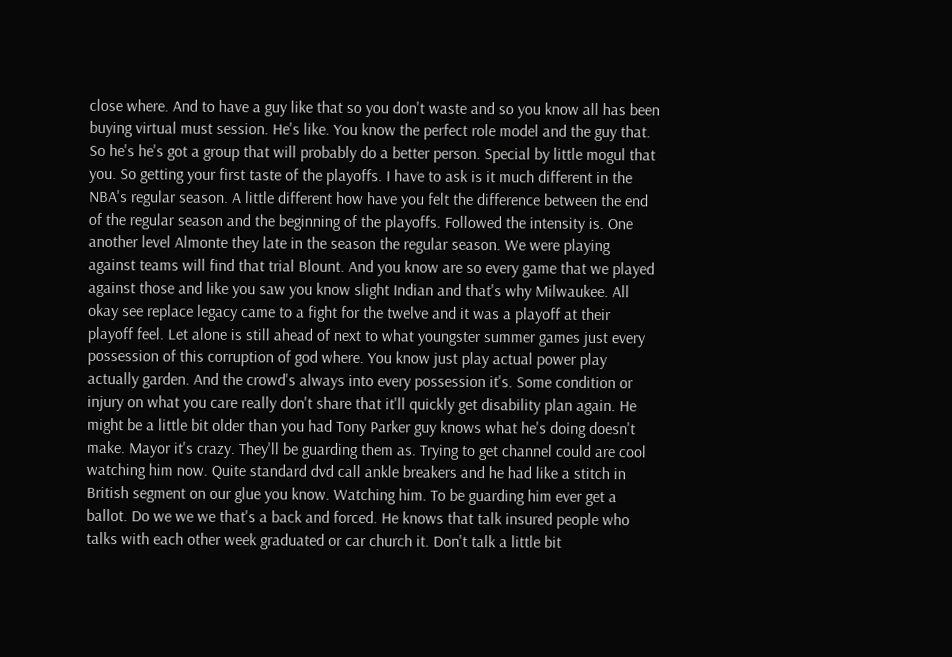close where. And to have a guy like that so you don't waste and so you know all has been buying virtual must session. He's like. You know the perfect role model and the guy that. So he's he's got a group that will probably do a better person. Special by little mogul that you. So getting your first taste of the playoffs. I have to ask is it much different in the NBA's regular season. A little different how have you felt the difference between the end of the regular season and the beginning of the playoffs. Followed the intensity is. One another level Almonte they late in the season the regular season. We were playing against teams will find that trial Blount. And you know are so every game that we played against those and like you saw you know slight Indian and that's why Milwaukee. All okay see replace legacy came to a fight for the twelve and it was a playoff at their playoff feel. Let alone is still ahead of next to what youngster summer games just every possession of this corruption of god where. You know just play actual power play actually garden. And the crowd's always into every possession it's. Some condition or injury on what you care really don't share that it'll quickly get disability plan again. He might be a little bit older than you had Tony Parker guy knows what he's doing doesn't make. Mayor it's crazy. They'll be guarding them as. Trying to get channel could are cool watching him now. Quite standard dvd call ankle breakers and he had like a stitch in British segment on our glue you know. Watching him. To be guarding him ever get a ballot. Do we we we that's a back and forced. He knows that talk insured people who talks with each other week graduated or car church it. Don't talk a little bit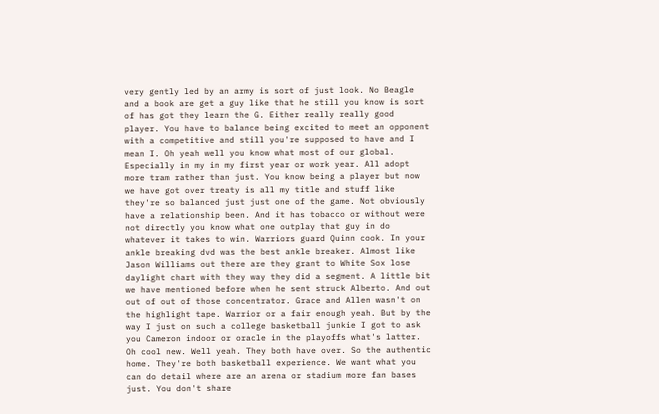very gently led by an army is sort of just look. No Beagle and a book are get a guy like that he still you know is sort of has got they learn the G. Either really really good player. You have to balance being excited to meet an opponent with a competitive and still you're supposed to have and I mean I. Oh yeah well you know what most of our global. Especially in my in my first year or work year. All adopt more tram rather than just. You know being a player but now we have got over treaty is all my title and stuff like they're so balanced just just one of the game. Not obviously have a relationship been. And it has tobacco or without were not directly you know what one outplay that guy in do whatever it takes to win. Warriors guard Quinn cook. In your ankle breaking dvd was the best ankle breaker. Almost like Jason Williams out there are they grant to White Sox lose daylight chart with they way they did a segment. A little bit we have mentioned before when he sent struck Alberto. And out out of out of those concentrator. Grace and Allen wasn't on the highlight tape. Warrior or a fair enough yeah. But by the way I just on such a college basketball junkie I got to ask you Cameron indoor or oracle in the playoffs what's latter. Oh cool new. Well yeah. They both have over. So the authentic home. They're both basketball experience. We want what you can do detail where are an arena or stadium more fan bases just. You don't share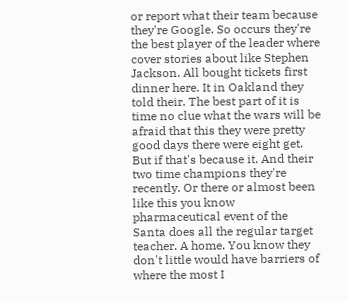or report what their team because they're Google. So occurs they're the best player of the leader where cover stories about like Stephen Jackson. All bought tickets first dinner here. It in Oakland they told their. The best part of it is time no clue what the wars will be afraid that this they were pretty good days there were eight get. But if that's because it. And their two time champions they're recently. Or there or almost been like this you know pharmaceutical event of the Santa does all the regular target teacher. A home. You know they don't little would have barriers of where the most I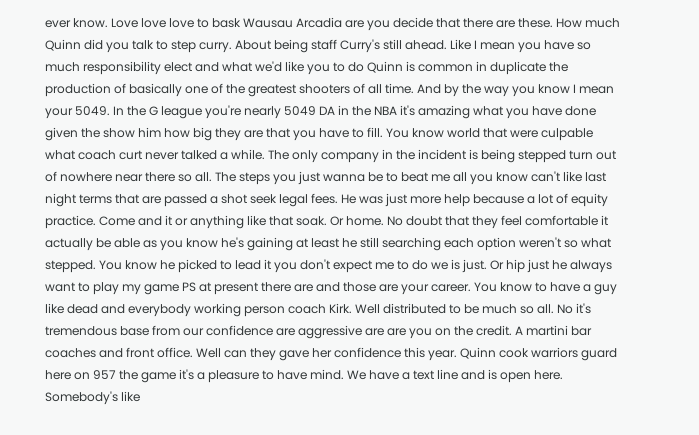ever know. Love love love to bask Wausau Arcadia are you decide that there are these. How much Quinn did you talk to step curry. About being staff Curry's still ahead. Like I mean you have so much responsibility elect and what we'd like you to do Quinn is common in duplicate the production of basically one of the greatest shooters of all time. And by the way you know I mean your 5049. In the G league you're nearly 5049 DA in the NBA it's amazing what you have done given the show him how big they are that you have to fill. You know world that were culpable what coach curt never talked a while. The only company in the incident is being stepped turn out of nowhere near there so all. The steps you just wanna be to beat me all you know can't like last night terms that are passed a shot seek legal fees. He was just more help because a lot of equity practice. Come and it or anything like that soak. Or home. No doubt that they feel comfortable it actually be able as you know he's gaining at least he still searching each option weren't so what stepped. You know he picked to lead it you don't expect me to do we is just. Or hip just he always want to play my game PS at present there are and those are your career. You know to have a guy like dead and everybody working person coach Kirk. Well distributed to be much so all. No it's tremendous base from our confidence are aggressive are are you on the credit. A martini bar coaches and front office. Well can they gave her confidence this year. Quinn cook warriors guard here on 957 the game it's a pleasure to have mind. We have a text line and is open here. Somebody's like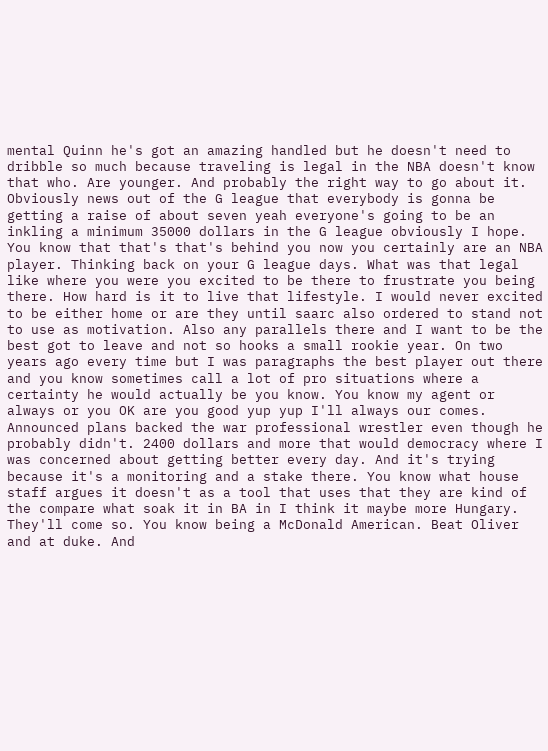mental Quinn he's got an amazing handled but he doesn't need to dribble so much because traveling is legal in the NBA doesn't know that who. Are younger. And probably the right way to go about it. Obviously news out of the G league that everybody is gonna be getting a raise of about seven yeah everyone's going to be an inkling a minimum 35000 dollars in the G league obviously I hope. You know that that's that's behind you now you certainly are an NBA player. Thinking back on your G league days. What was that legal like where you were you excited to be there to frustrate you being there. How hard is it to live that lifestyle. I would never excited to be either home or are they until saarc also ordered to stand not to use as motivation. Also any parallels there and I want to be the best got to leave and not so hooks a small rookie year. On two years ago every time but I was paragraphs the best player out there and you know sometimes call a lot of pro situations where a certainty he would actually be you know. You know my agent or always or you OK are you good yup yup I'll always our comes. Announced plans backed the war professional wrestler even though he probably didn't. 2400 dollars and more that would democracy where I was concerned about getting better every day. And it's trying because it's a monitoring and a stake there. You know what house staff argues it doesn't as a tool that uses that they are kind of the compare what soak it in BA in I think it maybe more Hungary. They'll come so. You know being a McDonald American. Beat Oliver and at duke. And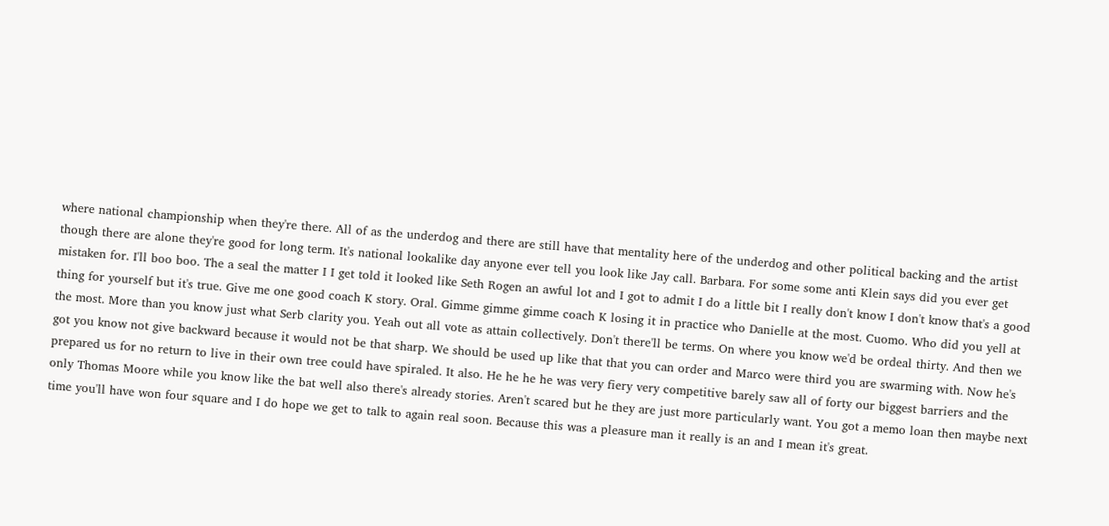where national championship when they're there. All of as the underdog and there are still have that mentality here of the underdog and other political backing and the artist though there are alone they're good for long term. It's national lookalike day anyone ever tell you look like Jay call. Barbara. For some some anti Klein says did you ever get mistaken for. I'll boo boo. The a seal the matter I I get told it looked like Seth Rogen an awful lot and I got to admit I do a little bit I really don't know I don't know that's a good thing for yourself but it's true. Give me one good coach K story. Oral. Gimme gimme gimme coach K losing it in practice who Danielle at the most. Cuomo. Who did you yell at the most. More than you know just what Serb clarity you. Yeah out all vote as attain collectively. Don't there'll be terms. On where you know we'd be ordeal thirty. And then we got you know not give backward because it would not be that sharp. We should be used up like that that you can order and Marco were third you are swarming with. Now he's prepared us for no return to live in their own tree could have spiraled. It also. He he he he was very fiery very competitive barely saw all of forty our biggest barriers and the only Thomas Moore while you know like the bat well also there's already stories. Aren't scared but he they are just more particularly want. You got a memo loan then maybe next time you'll have won four square and I do hope we get to talk to again real soon. Because this was a pleasure man it really is an and I mean it's great.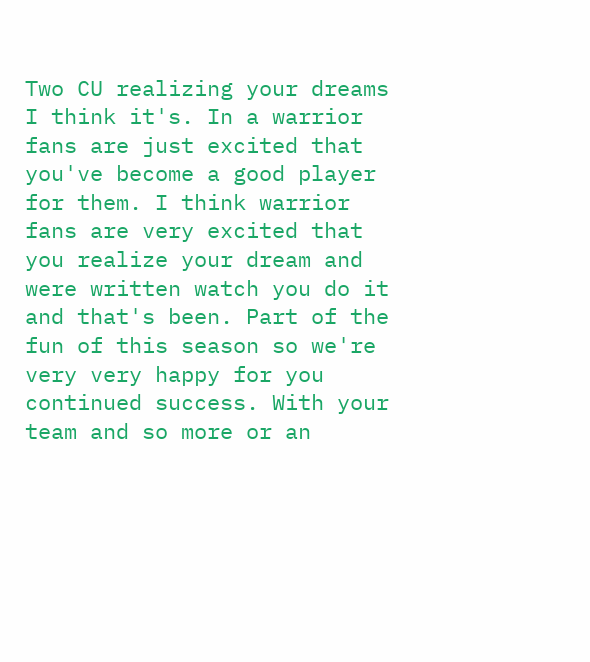Two CU realizing your dreams I think it's. In a warrior fans are just excited that you've become a good player for them. I think warrior fans are very excited that you realize your dream and were written watch you do it and that's been. Part of the fun of this season so we're very very happy for you continued success. With your team and so more or an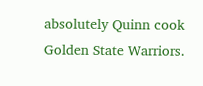absolutely Quinn cook Golden State Warriors.